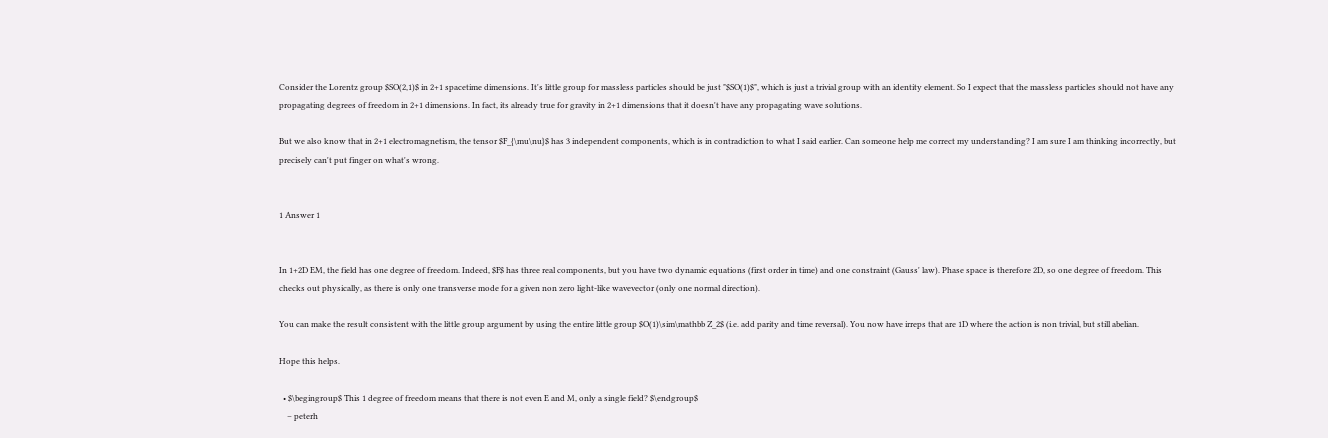Consider the Lorentz group $SO(2,1)$ in 2+1 spacetime dimensions. It's little group for massless particles should be just "$SO(1)$", which is just a trivial group with an identity element. So I expect that the massless particles should not have any propagating degrees of freedom in 2+1 dimensions. In fact, its already true for gravity in 2+1 dimensions that it doesn't have any propagating wave solutions.

But we also know that in 2+1 electromagnetism, the tensor $F_{\mu\nu}$ has 3 independent components, which is in contradiction to what I said earlier. Can someone help me correct my understanding? I am sure I am thinking incorrectly, but precisely can't put finger on what's wrong.


1 Answer 1


In 1+2D EM, the field has one degree of freedom. Indeed, $F$ has three real components, but you have two dynamic equations (first order in time) and one constraint (Gauss' law). Phase space is therefore 2D, so one degree of freedom. This checks out physically, as there is only one transverse mode for a given non zero light-like wavevector (only one normal direction).

You can make the result consistent with the little group argument by using the entire little group $O(1)\sim\mathbb Z_2$ (i.e. add parity and time reversal). You now have irreps that are 1D where the action is non trivial, but still abelian.

Hope this helps.

  • $\begingroup$ This 1 degree of freedom means that there is not even E and M, only a single field? $\endgroup$
    – peterh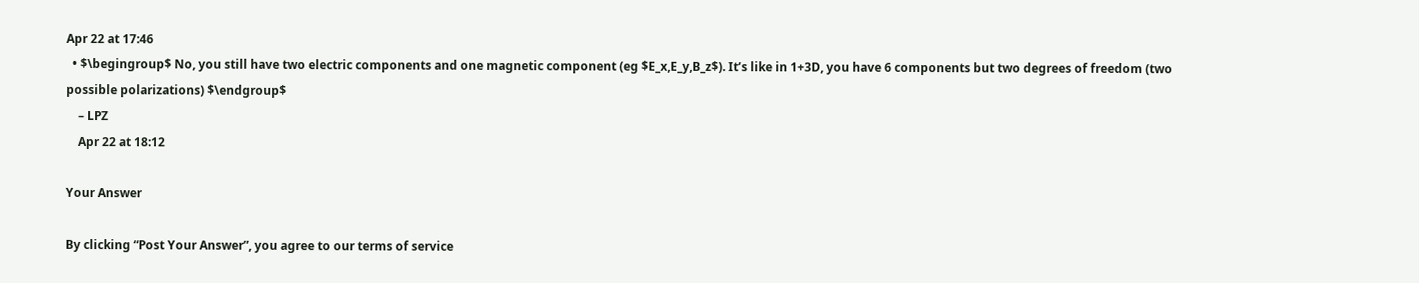Apr 22 at 17:46
  • $\begingroup$ No, you still have two electric components and one magnetic component (eg $E_x,E_y,B_z$). It’s like in 1+3D, you have 6 components but two degrees of freedom (two possible polarizations) $\endgroup$
    – LPZ
    Apr 22 at 18:12

Your Answer

By clicking “Post Your Answer”, you agree to our terms of service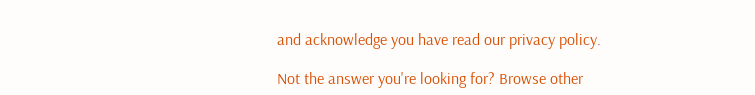and acknowledge you have read our privacy policy.

Not the answer you're looking for? Browse other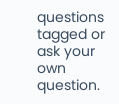questions tagged or ask your own question.